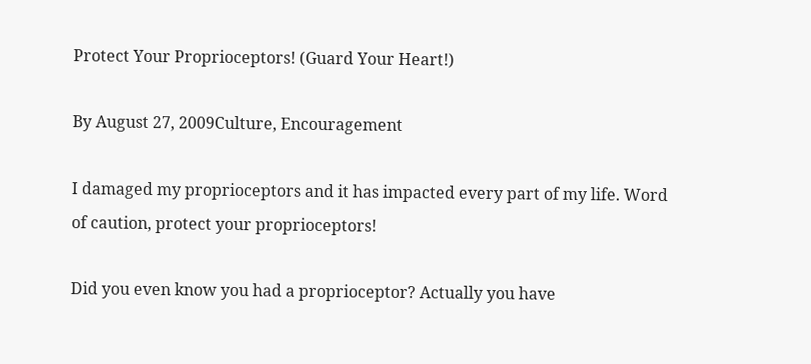Protect Your Proprioceptors! (Guard Your Heart!)

By August 27, 2009Culture, Encouragement

I damaged my proprioceptors and it has impacted every part of my life. Word of caution, protect your proprioceptors!

Did you even know you had a proprioceptor? Actually you have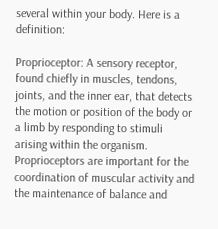several within your body. Here is a definition:

Proprioceptor: A sensory receptor, found chiefly in muscles, tendons, joints, and the inner ear, that detects the motion or position of the body or a limb by responding to stimuli arising within the organism. Proprioceptors are important for the coordination of muscular activity and the maintenance of balance and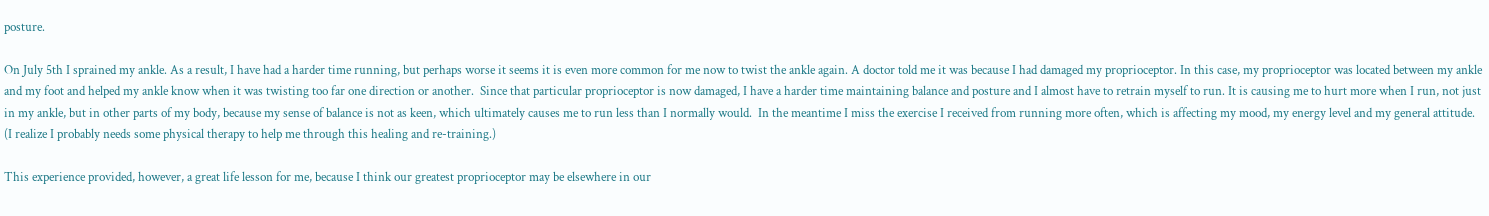posture.

On July 5th I sprained my ankle. As a result, I have had a harder time running, but perhaps worse it seems it is even more common for me now to twist the ankle again. A doctor told me it was because I had damaged my proprioceptor. In this case, my proprioceptor was located between my ankle and my foot and helped my ankle know when it was twisting too far one direction or another.  Since that particular proprioceptor is now damaged, I have a harder time maintaining balance and posture and I almost have to retrain myself to run. It is causing me to hurt more when I run, not just in my ankle, but in other parts of my body, because my sense of balance is not as keen, which ultimately causes me to run less than I normally would.  In the meantime I miss the exercise I received from running more often, which is affecting my mood, my energy level and my general attitude.  (I realize I probably needs some physical therapy to help me through this healing and re-training.)

This experience provided, however, a great life lesson for me, because I think our greatest proprioceptor may be elsewhere in our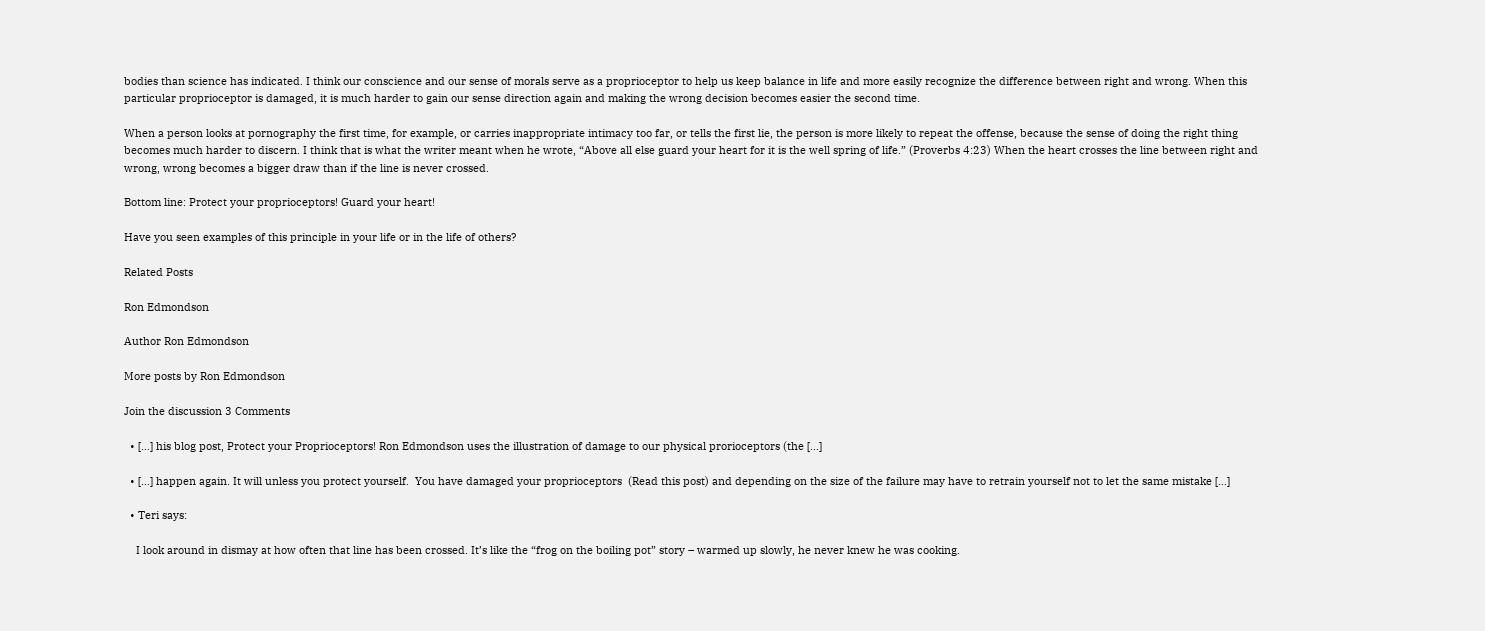bodies than science has indicated. I think our conscience and our sense of morals serve as a proprioceptor to help us keep balance in life and more easily recognize the difference between right and wrong. When this particular proprioceptor is damaged, it is much harder to gain our sense direction again and making the wrong decision becomes easier the second time.

When a person looks at pornography the first time, for example, or carries inappropriate intimacy too far, or tells the first lie, the person is more likely to repeat the offense, because the sense of doing the right thing becomes much harder to discern. I think that is what the writer meant when he wrote, “Above all else guard your heart for it is the well spring of life.” (Proverbs 4:23) When the heart crosses the line between right and wrong, wrong becomes a bigger draw than if the line is never crossed.

Bottom line: Protect your proprioceptors! Guard your heart!

Have you seen examples of this principle in your life or in the life of others?

Related Posts

Ron Edmondson

Author Ron Edmondson

More posts by Ron Edmondson

Join the discussion 3 Comments

  • […] his blog post, Protect your Proprioceptors! Ron Edmondson uses the illustration of damage to our physical prorioceptors (the […]

  • […] happen again. It will unless you protect yourself.  You have damaged your proprioceptors  (Read this post) and depending on the size of the failure may have to retrain yourself not to let the same mistake […]

  • Teri says:

    I look around in dismay at how often that line has been crossed. It’s like the “frog on the boiling pot” story – warmed up slowly, he never knew he was cooking.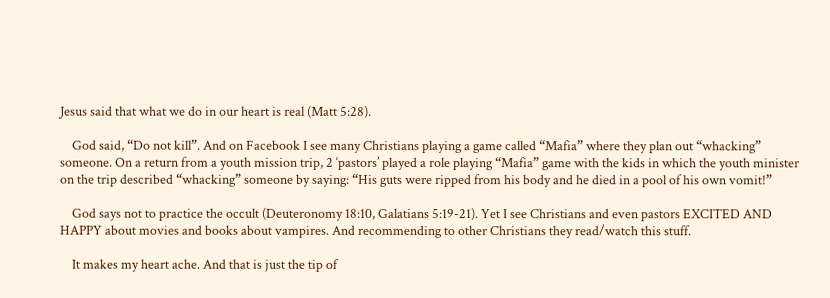Jesus said that what we do in our heart is real (Matt 5:28).

    God said, “Do not kill”. And on Facebook I see many Christians playing a game called “Mafia” where they plan out “whacking” someone. On a return from a youth mission trip, 2 ‘pastors’ played a role playing “Mafia” game with the kids in which the youth minister on the trip described “whacking” someone by saying: “His guts were ripped from his body and he died in a pool of his own vomit!”

    God says not to practice the occult (Deuteronomy 18:10, Galatians 5:19-21). Yet I see Christians and even pastors EXCITED AND HAPPY about movies and books about vampires. And recommending to other Christians they read/watch this stuff.

    It makes my heart ache. And that is just the tip of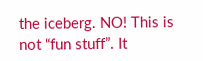the iceberg. NO! This is not “fun stuff”. It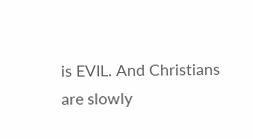is EVIL. And Christians are slowly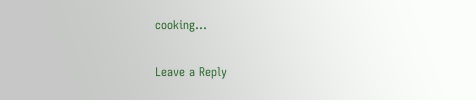cooking…

Leave a Reply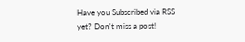Have you Subscribed via RSS yet? Don't miss a post!